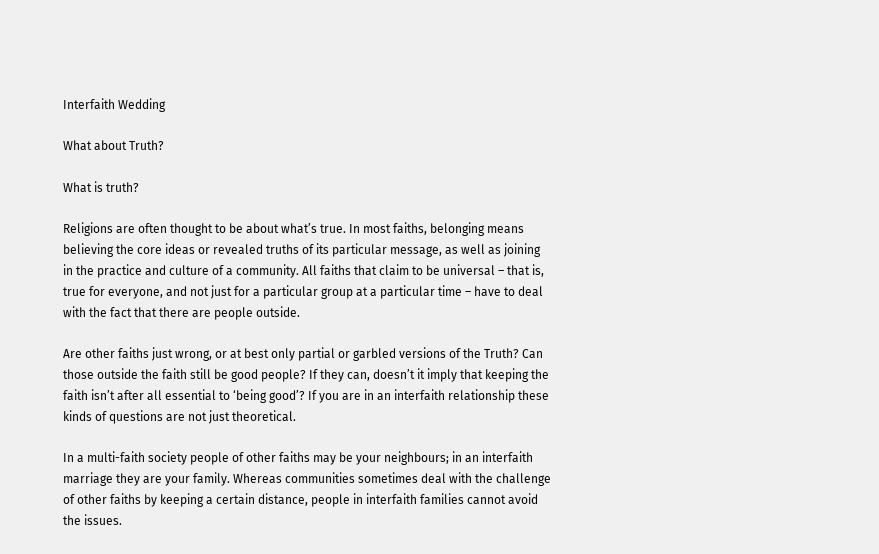Interfaith Wedding

What about Truth?

What is truth?

Religions are often thought to be about what’s true. In most faiths, belonging means believing the core ideas or revealed truths of its particular message, as well as joining in the practice and culture of a community. All faiths that claim to be universal – that is, true for everyone, and not just for a particular group at a particular time – have to deal with the fact that there are people outside.

Are other faiths just wrong, or at best only partial or garbled versions of the Truth? Can those outside the faith still be good people? If they can, doesn’t it imply that keeping the faith isn’t after all essential to ‘being good’? If you are in an interfaith relationship these kinds of questions are not just theoretical.

In a multi-faith society people of other faiths may be your neighbours; in an interfaith marriage they are your family. Whereas communities sometimes deal with the challenge of other faiths by keeping a certain distance, people in interfaith families cannot avoid the issues.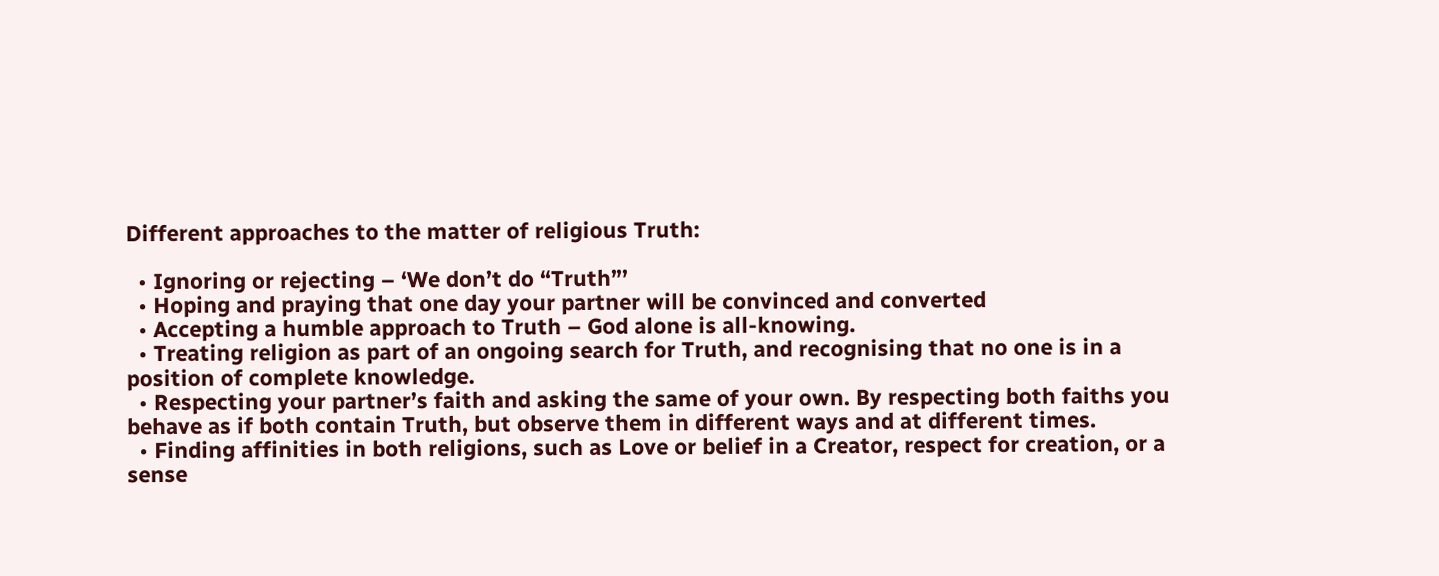Different approaches to the matter of religious Truth:

  • Ignoring or rejecting – ‘We don’t do “Truth”’
  • Hoping and praying that one day your partner will be convinced and converted
  • Accepting a humble approach to Truth – God alone is all-knowing.
  • Treating religion as part of an ongoing search for Truth, and recognising that no one is in a position of complete knowledge.
  • Respecting your partner’s faith and asking the same of your own. By respecting both faiths you behave as if both contain Truth, but observe them in different ways and at different times.
  • Finding affinities in both religions, such as Love or belief in a Creator, respect for creation, or a sense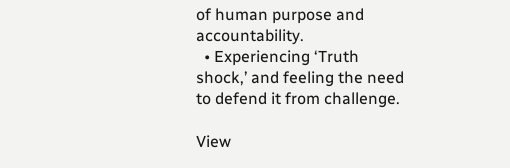of human purpose and accountability.
  • Experiencing ‘Truth shock,’ and feeling the need to defend it from challenge.

View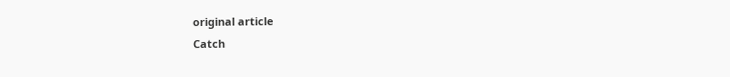original article
Catch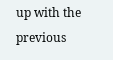up with the previous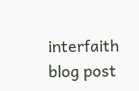interfaith blog post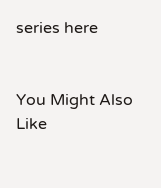series here


You Might Also Like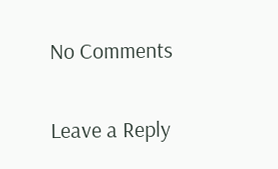No Comments

Leave a Reply